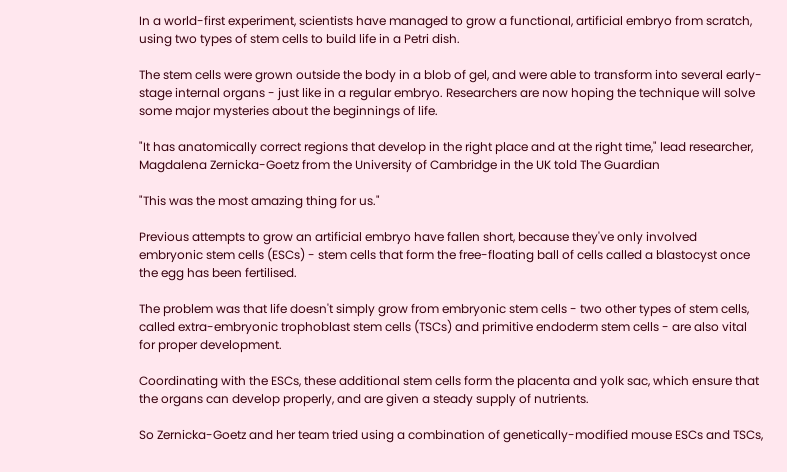In a world-first experiment, scientists have managed to grow a functional, artificial embryo from scratch, using two types of stem cells to build life in a Petri dish.

The stem cells were grown outside the body in a blob of gel, and were able to transform into several early-stage internal organs - just like in a regular embryo. Researchers are now hoping the technique will solve some major mysteries about the beginnings of life.

"It has anatomically correct regions that develop in the right place and at the right time," lead researcher, Magdalena Zernicka-Goetz from the University of Cambridge in the UK told The Guardian

"This was the most amazing thing for us."

Previous attempts to grow an artificial embryo have fallen short, because they've only involved embryonic stem cells (ESCs) - stem cells that form the free-floating ball of cells called a blastocyst once the egg has been fertilised.

The problem was that life doesn't simply grow from embryonic stem cells - two other types of stem cells, called extra-embryonic trophoblast stem cells (TSCs) and primitive endoderm stem cells - are also vital for proper development.

Coordinating with the ESCs, these additional stem cells form the placenta and yolk sac, which ensure that the organs can develop properly, and are given a steady supply of nutrients.

So Zernicka-Goetz and her team tried using a combination of genetically-modified mouse ESCs and TSCs,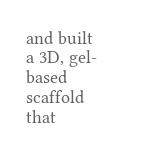and built a 3D, gel-based scaffold that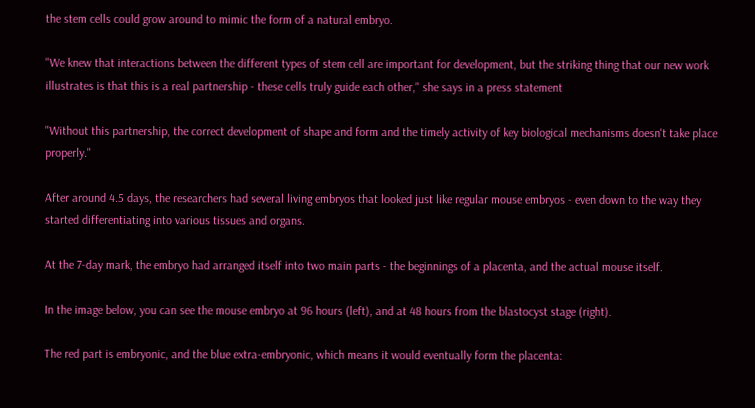the stem cells could grow around to mimic the form of a natural embryo.

"We knew that interactions between the different types of stem cell are important for development, but the striking thing that our new work illustrates is that this is a real partnership - these cells truly guide each other," she says in a press statement

"Without this partnership, the correct development of shape and form and the timely activity of key biological mechanisms doesn't take place properly."

After around 4.5 days, the researchers had several living embryos that looked just like regular mouse embryos - even down to the way they started differentiating into various tissues and organs.

At the 7-day mark, the embryo had arranged itself into two main parts - the beginnings of a placenta, and the actual mouse itself.

In the image below, you can see the mouse embryo at 96 hours (left), and at 48 hours from the blastocyst stage (right).

The red part is embryonic, and the blue extra-embryonic, which means it would eventually form the placenta: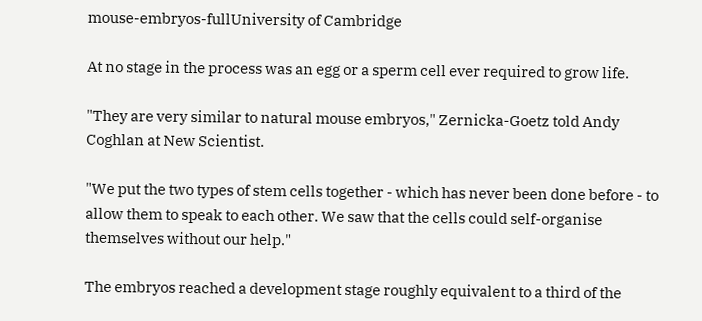mouse-embryos-fullUniversity of Cambridge

At no stage in the process was an egg or a sperm cell ever required to grow life.

"They are very similar to natural mouse embryos," Zernicka-Goetz told Andy Coghlan at New Scientist.

"We put the two types of stem cells together - which has never been done before - to allow them to speak to each other. We saw that the cells could self-organise themselves without our help."

The embryos reached a development stage roughly equivalent to a third of the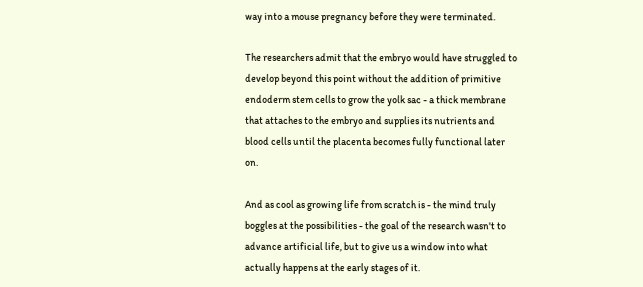way into a mouse pregnancy before they were terminated.

The researchers admit that the embryo would have struggled to develop beyond this point without the addition of primitive endoderm stem cells to grow the yolk sac - a thick membrane that attaches to the embryo and supplies its nutrients and blood cells until the placenta becomes fully functional later on.

And as cool as growing life from scratch is - the mind truly boggles at the possibilities - the goal of the research wasn't to advance artificial life, but to give us a window into what actually happens at the early stages of it.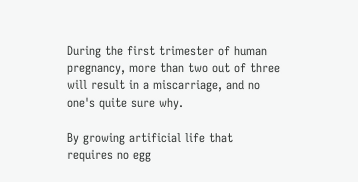During the first trimester of human pregnancy, more than two out of three will result in a miscarriage, and no one's quite sure why.

By growing artificial life that requires no egg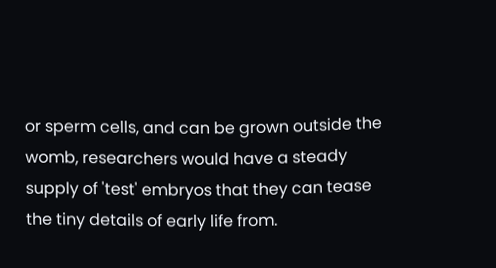or sperm cells, and can be grown outside the womb, researchers would have a steady supply of 'test' embryos that they can tease the tiny details of early life from.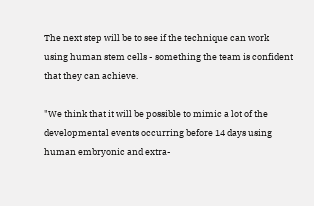The next step will be to see if the technique can work using human stem cells - something the team is confident that they can achieve.

"We think that it will be possible to mimic a lot of the developmental events occurring before 14 days using human embryonic and extra-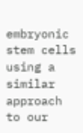embryonic stem cells using a similar approach to our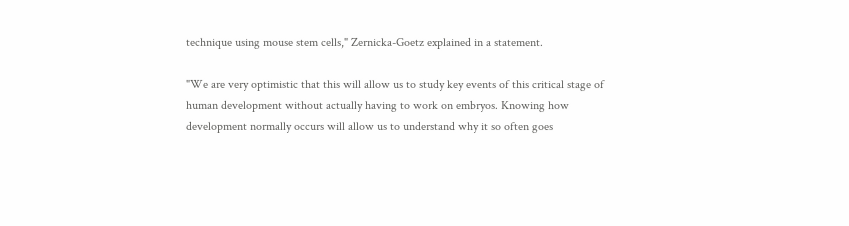technique using mouse stem cells," Zernicka-Goetz explained in a statement.

"We are very optimistic that this will allow us to study key events of this critical stage of human development without actually having to work on embryos. Knowing how development normally occurs will allow us to understand why it so often goes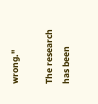wrong."

The research has been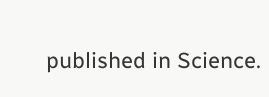published in Science.